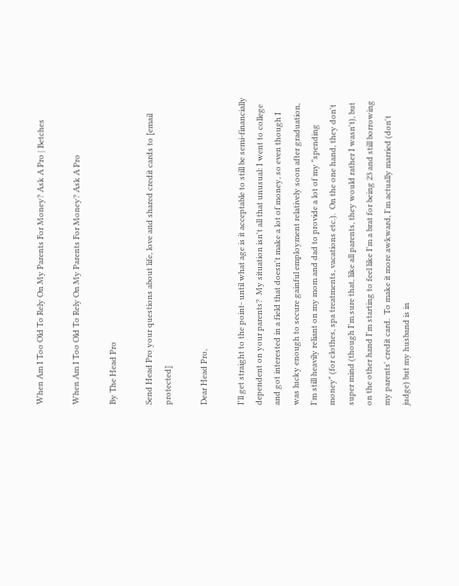When Am I Too Old To Rely On My Parents For Money? Ask A Pro | Betches

When Am I Too Old To Rely On My Parents For Money? Ask A Pro

By The Head Pro

Send Head Pro your questions about life, love and shared credit cards to [email protected]

Dear Head Pro,

I'll get straight to the point- until what age is it acceptable to still be semi-financially dependent on your parents?  My situation isn't all that unusual: I went to college and got interested in a field that doesn't make a lot of money, so even though I was lucky enough to secure gainful employment relatively soon after graduation, I'm still heavily reliant on my mom and dad to provide a lot of my "spending money" (for clothes, spa treatments, vacations etc.).  On the one hand, they don't super mind (though I'm sure that, like all parents, they would rather I wasn't), but on the other hand I'm starting to feel like I'm a brat for being 23 and still borrowing my parents' credit card.  To make it more awkward, I'm actually married (don't judge) but my husband is in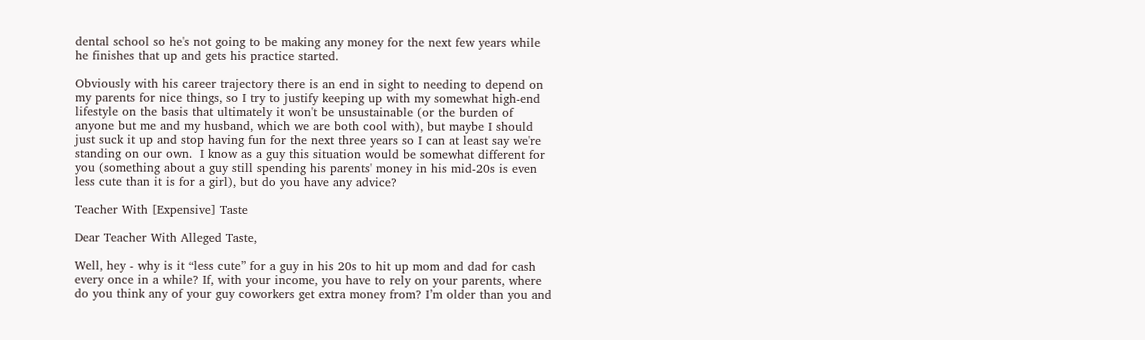dental school so he's not going to be making any money for the next few years while he finishes that up and gets his practice started.

Obviously with his career trajectory there is an end in sight to needing to depend on my parents for nice things, so I try to justify keeping up with my somewhat high-end lifestyle on the basis that ultimately it won't be unsustainable (or the burden of anyone but me and my husband, which we are both cool with), but maybe I should just suck it up and stop having fun for the next three years so I can at least say we're standing on our own.  I know as a guy this situation would be somewhat different for you (something about a guy still spending his parents' money in his mid-20s is even less cute than it is for a girl), but do you have any advice?

Teacher With [Expensive] Taste

Dear Teacher With Alleged Taste,

Well, hey - why is it “less cute” for a guy in his 20s to hit up mom and dad for cash every once in a while? If, with your income, you have to rely on your parents, where do you think any of your guy coworkers get extra money from? I’m older than you and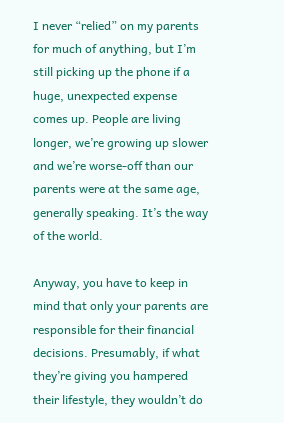I never “relied” on my parents for much of anything, but I’m still picking up the phone if a huge, unexpected expense comes up. People are living longer, we’re growing up slower and we’re worse-off than our parents were at the same age, generally speaking. It’s the way of the world.

Anyway, you have to keep in mind that only your parents are responsible for their financial decisions. Presumably, if what they’re giving you hampered their lifestyle, they wouldn’t do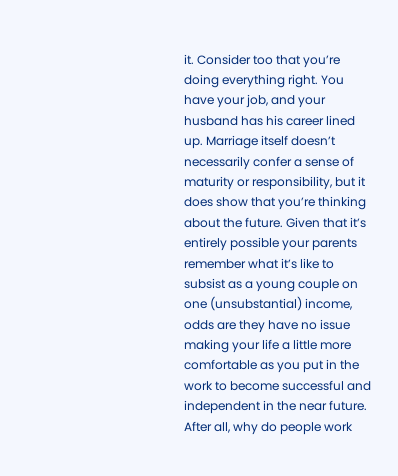it. Consider too that you’re doing everything right. You have your job, and your husband has his career lined up. Marriage itself doesn’t necessarily confer a sense of maturity or responsibility, but it does show that you’re thinking about the future. Given that it’s entirely possible your parents remember what it’s like to subsist as a young couple on one (unsubstantial) income, odds are they have no issue making your life a little more comfortable as you put in the work to become successful and independent in the near future. After all, why do people work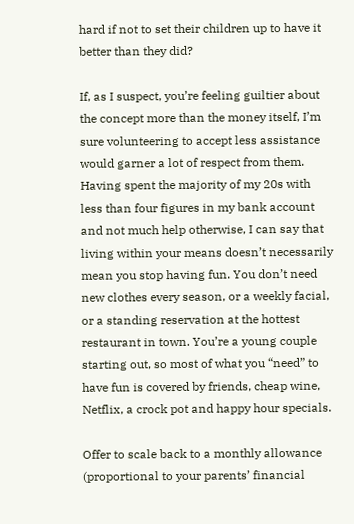hard if not to set their children up to have it better than they did?

If, as I suspect, you’re feeling guiltier about the concept more than the money itself, I’m sure volunteering to accept less assistance would garner a lot of respect from them. Having spent the majority of my 20s with less than four figures in my bank account and not much help otherwise, I can say that living within your means doesn’t necessarily mean you stop having fun. You don’t need new clothes every season, or a weekly facial, or a standing reservation at the hottest restaurant in town. You’re a young couple starting out, so most of what you “need” to have fun is covered by friends, cheap wine, Netflix, a crock pot and happy hour specials.

Offer to scale back to a monthly allowance (proportional to your parents’ financial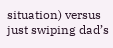situation) versus just swiping dad’s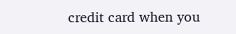credit card when you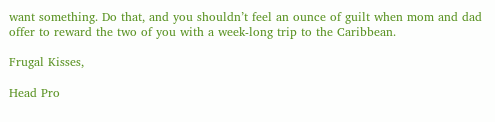want something. Do that, and you shouldn’t feel an ounce of guilt when mom and dad offer to reward the two of you with a week-long trip to the Caribbean.

Frugal Kisses,

Head Pro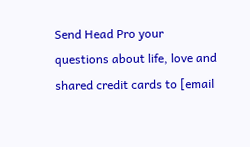Send Head Pro your questions about life, love and shared credit cards to [email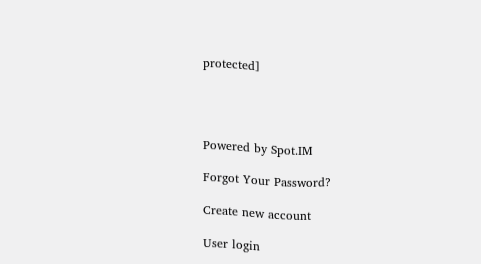protected]




Powered by Spot.IM

Forgot Your Password?

Create new account

User login